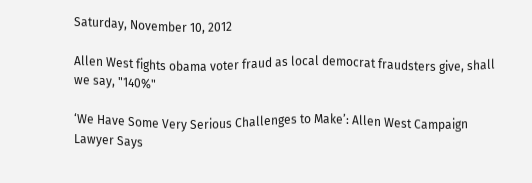Saturday, November 10, 2012

Allen West fights obama voter fraud as local democrat fraudsters give, shall we say, "140%"

‘We Have Some Very Serious Challenges to Make’: Allen West Campaign Lawyer Says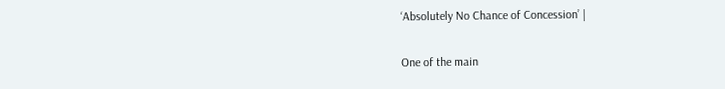‘Absolutely No Chance of Concession’ |

One of the main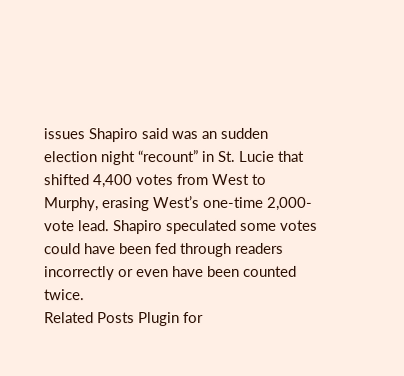issues Shapiro said was an sudden election night “recount” in St. Lucie that shifted 4,400 votes from West to Murphy, erasing West’s one-time 2,000-vote lead. Shapiro speculated some votes could have been fed through readers incorrectly or even have been counted twice.
Related Posts Plugin for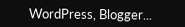WordPress, Blogger...